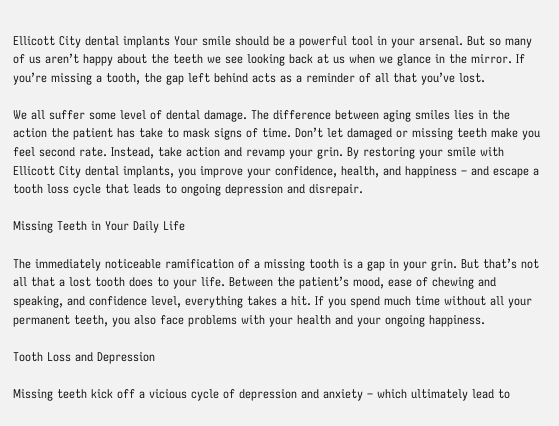Ellicott City dental implants Your smile should be a powerful tool in your arsenal. But so many of us aren’t happy about the teeth we see looking back at us when we glance in the mirror. If you’re missing a tooth, the gap left behind acts as a reminder of all that you’ve lost.

We all suffer some level of dental damage. The difference between aging smiles lies in the action the patient has take to mask signs of time. Don’t let damaged or missing teeth make you feel second rate. Instead, take action and revamp your grin. By restoring your smile with Ellicott City dental implants, you improve your confidence, health, and happiness – and escape a tooth loss cycle that leads to ongoing depression and disrepair.

Missing Teeth in Your Daily Life

The immediately noticeable ramification of a missing tooth is a gap in your grin. But that’s not all that a lost tooth does to your life. Between the patient’s mood, ease of chewing and speaking, and confidence level, everything takes a hit. If you spend much time without all your permanent teeth, you also face problems with your health and your ongoing happiness.

Tooth Loss and Depression

Missing teeth kick off a vicious cycle of depression and anxiety – which ultimately lead to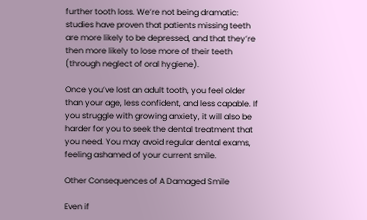further tooth loss. We’re not being dramatic: studies have proven that patients missing teeth are more likely to be depressed, and that they’re then more likely to lose more of their teeth (through neglect of oral hygiene).

Once you’ve lost an adult tooth, you feel older than your age, less confident, and less capable. If you struggle with growing anxiety, it will also be harder for you to seek the dental treatment that you need. You may avoid regular dental exams, feeling ashamed of your current smile.

Other Consequences of A Damaged Smile

Even if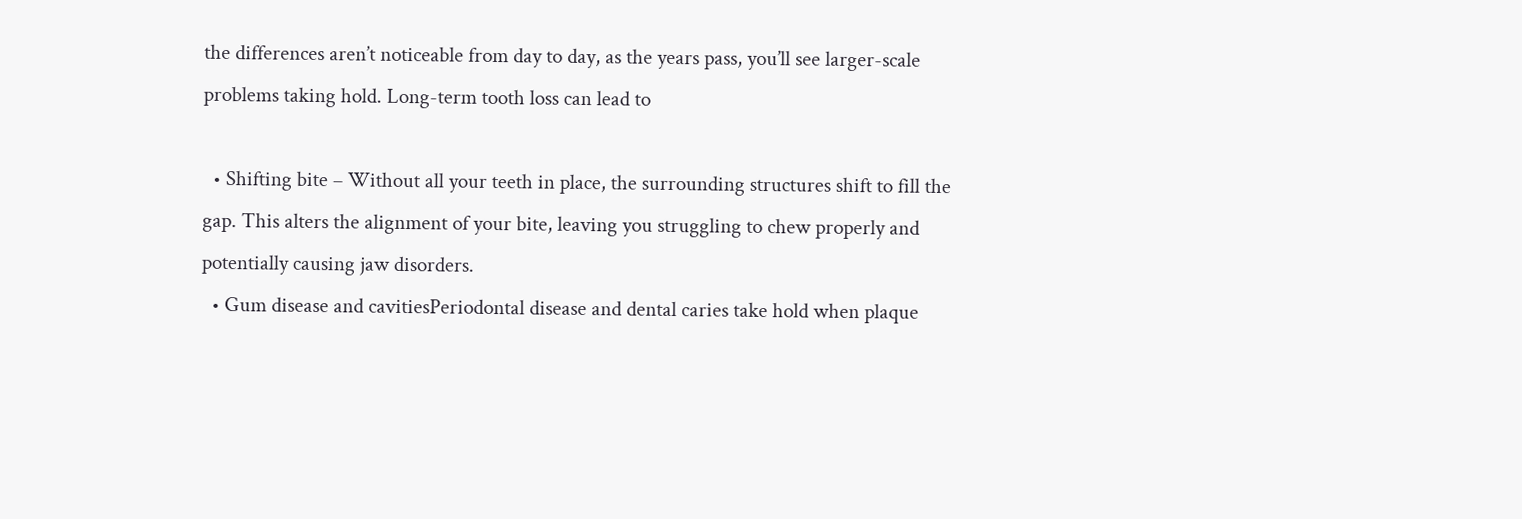the differences aren’t noticeable from day to day, as the years pass, you’ll see larger-scale problems taking hold. Long-term tooth loss can lead to

  • Shifting bite – Without all your teeth in place, the surrounding structures shift to fill the gap. This alters the alignment of your bite, leaving you struggling to chew properly and potentially causing jaw disorders.
  • Gum disease and cavitiesPeriodontal disease and dental caries take hold when plaque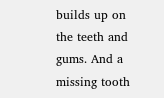builds up on the teeth and gums. And a missing tooth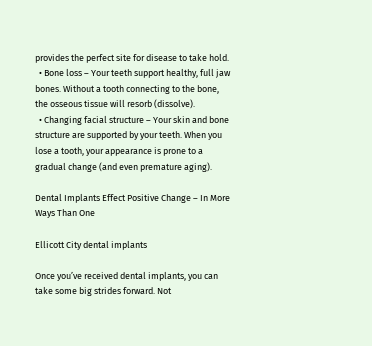provides the perfect site for disease to take hold.
  • Bone loss – Your teeth support healthy, full jaw bones. Without a tooth connecting to the bone, the osseous tissue will resorb (dissolve).
  • Changing facial structure – Your skin and bone structure are supported by your teeth. When you lose a tooth, your appearance is prone to a gradual change (and even premature aging).

Dental Implants Effect Positive Change – In More Ways Than One

Ellicott City dental implants

Once you’ve received dental implants, you can take some big strides forward. Not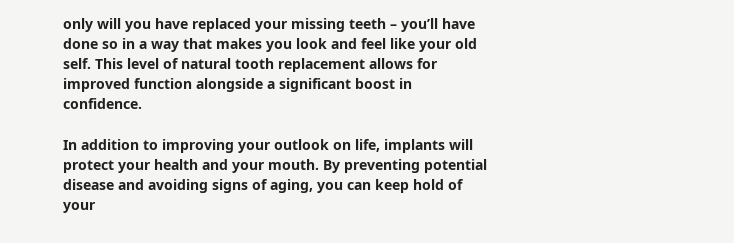only will you have replaced your missing teeth – you’ll have done so in a way that makes you look and feel like your old self. This level of natural tooth replacement allows for improved function alongside a significant boost in confidence.

In addition to improving your outlook on life, implants will protect your health and your mouth. By preventing potential disease and avoiding signs of aging, you can keep hold of your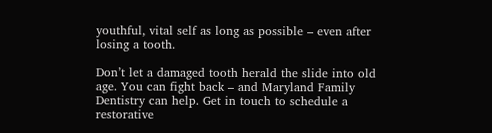youthful, vital self as long as possible – even after losing a tooth.

Don’t let a damaged tooth herald the slide into old age. You can fight back – and Maryland Family Dentistry can help. Get in touch to schedule a restorative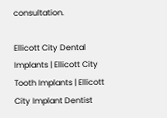consultation.

Ellicott City Dental Implants | Ellicott City Tooth Implants | Ellicott City Implant Dentist